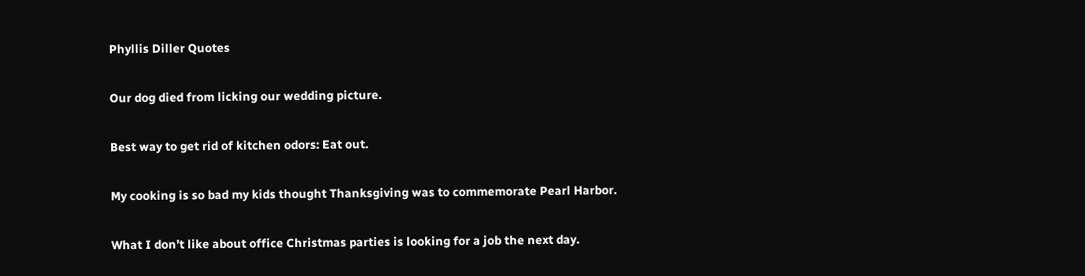Phyllis Diller Quotes

Our dog died from licking our wedding picture.

Best way to get rid of kitchen odors: Eat out.

My cooking is so bad my kids thought Thanksgiving was to commemorate Pearl Harbor.

What I don’t like about office Christmas parties is looking for a job the next day.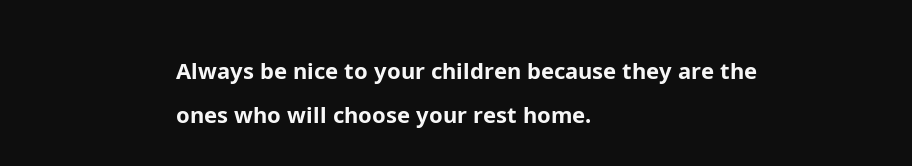Always be nice to your children because they are the ones who will choose your rest home.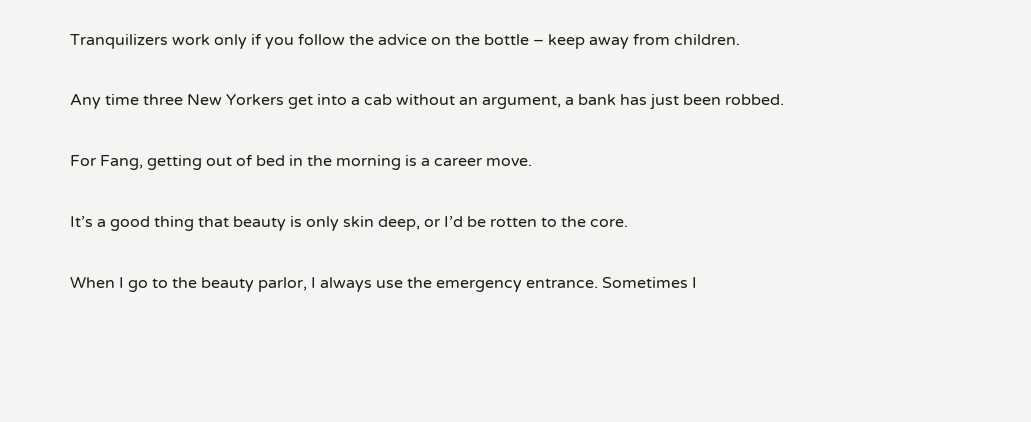Tranquilizers work only if you follow the advice on the bottle – keep away from children.

Any time three New Yorkers get into a cab without an argument, a bank has just been robbed.

For Fang, getting out of bed in the morning is a career move.

It’s a good thing that beauty is only skin deep, or I’d be rotten to the core.

When I go to the beauty parlor, I always use the emergency entrance. Sometimes I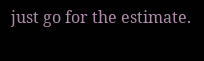just go for the estimate.